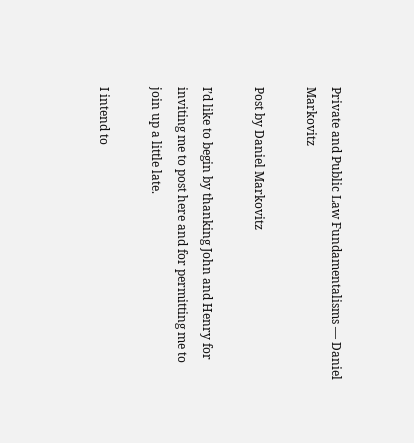Private and Public Law Fundamentalisms — Daniel Markovitz

Post by Daniel Markovitz

I’d like to begin by thanking John and Henry for inviting me to post here and for permitting me to join up a little late.

I intend to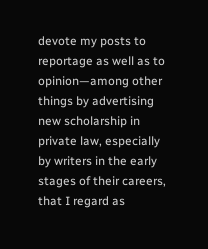devote my posts to reportage as well as to opinion—among other things by advertising new scholarship in private law, especially by writers in the early stages of their careers, that I regard as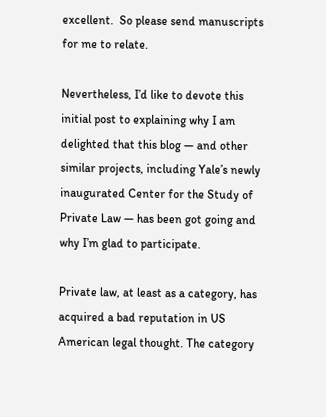excellent.  So please send manuscripts for me to relate.

Nevertheless, I’d like to devote this initial post to explaining why I am delighted that this blog — and other similar projects, including Yale’s newly inaugurated Center for the Study of Private Law — has been got going and why I’m glad to participate.

Private law, at least as a category, has acquired a bad reputation in US American legal thought. The category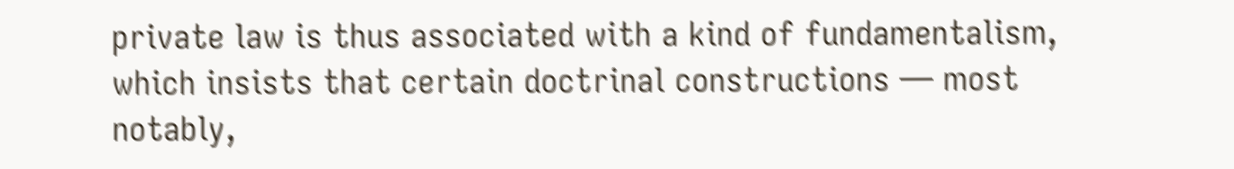private law is thus associated with a kind of fundamentalism, which insists that certain doctrinal constructions — most notably,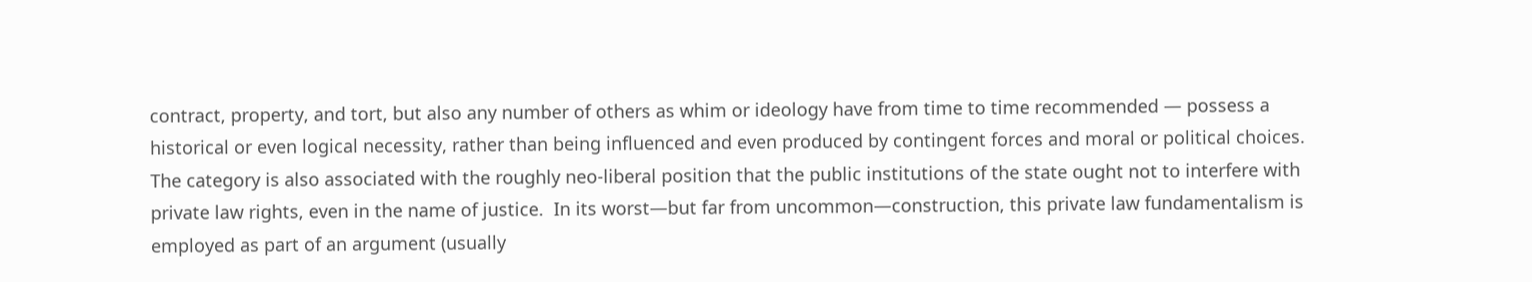contract, property, and tort, but also any number of others as whim or ideology have from time to time recommended — possess a historical or even logical necessity, rather than being influenced and even produced by contingent forces and moral or political choices.  The category is also associated with the roughly neo-liberal position that the public institutions of the state ought not to interfere with private law rights, even in the name of justice.  In its worst—but far from uncommon—construction, this private law fundamentalism is employed as part of an argument (usually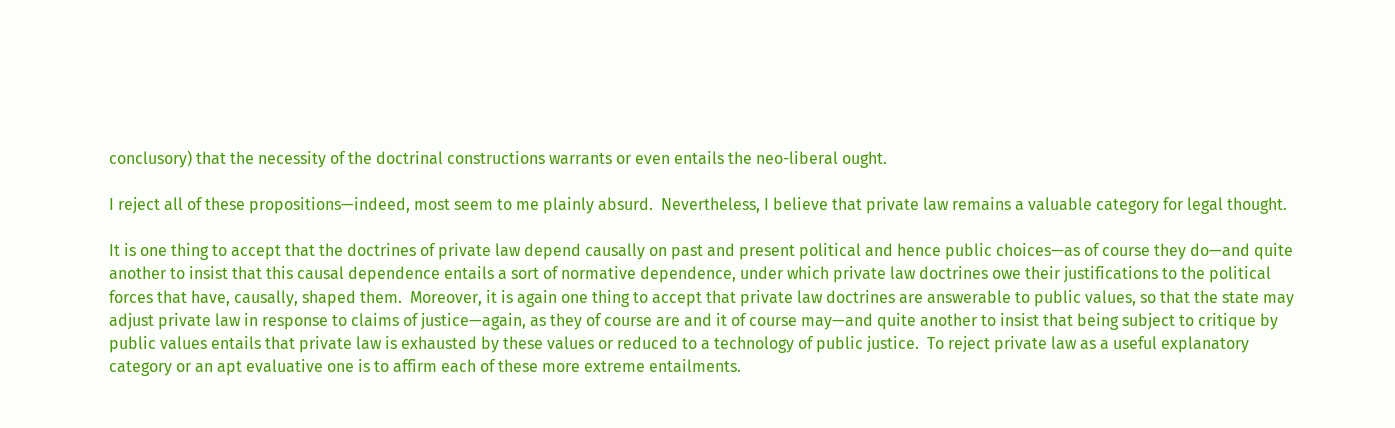conclusory) that the necessity of the doctrinal constructions warrants or even entails the neo-liberal ought.

I reject all of these propositions—indeed, most seem to me plainly absurd.  Nevertheless, I believe that private law remains a valuable category for legal thought.

It is one thing to accept that the doctrines of private law depend causally on past and present political and hence public choices—as of course they do—and quite another to insist that this causal dependence entails a sort of normative dependence, under which private law doctrines owe their justifications to the political forces that have, causally, shaped them.  Moreover, it is again one thing to accept that private law doctrines are answerable to public values, so that the state may adjust private law in response to claims of justice—again, as they of course are and it of course may—and quite another to insist that being subject to critique by public values entails that private law is exhausted by these values or reduced to a technology of public justice.  To reject private law as a useful explanatory category or an apt evaluative one is to affirm each of these more extreme entailments.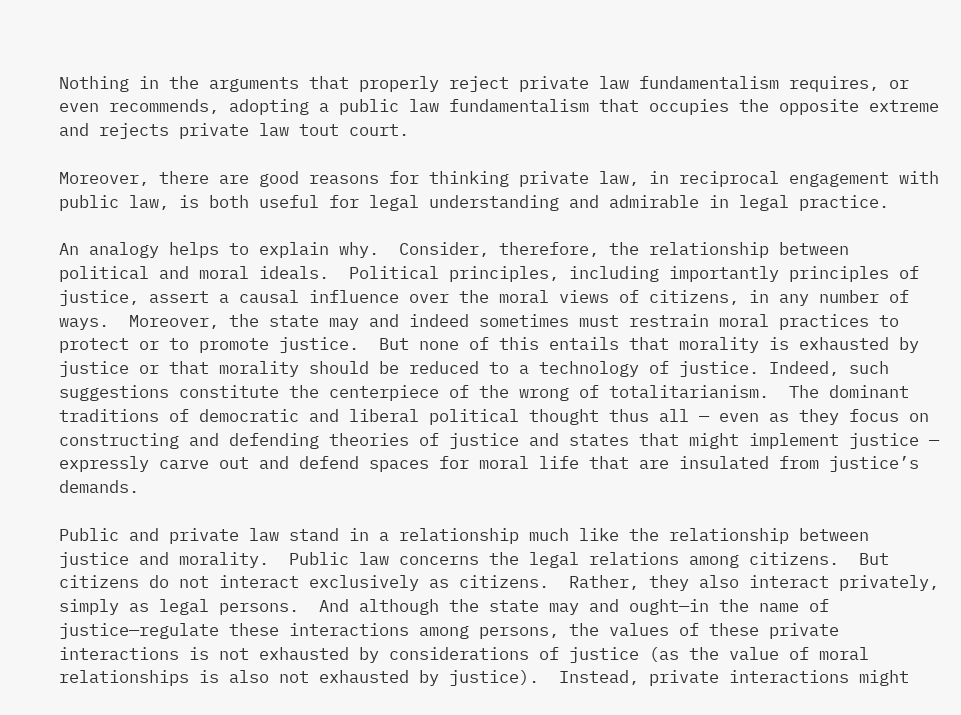Nothing in the arguments that properly reject private law fundamentalism requires, or even recommends, adopting a public law fundamentalism that occupies the opposite extreme and rejects private law tout court.

Moreover, there are good reasons for thinking private law, in reciprocal engagement with public law, is both useful for legal understanding and admirable in legal practice.

An analogy helps to explain why.  Consider, therefore, the relationship between political and moral ideals.  Political principles, including importantly principles of justice, assert a causal influence over the moral views of citizens, in any number of ways.  Moreover, the state may and indeed sometimes must restrain moral practices to protect or to promote justice.  But none of this entails that morality is exhausted by justice or that morality should be reduced to a technology of justice. Indeed, such suggestions constitute the centerpiece of the wrong of totalitarianism.  The dominant traditions of democratic and liberal political thought thus all — even as they focus on constructing and defending theories of justice and states that might implement justice — expressly carve out and defend spaces for moral life that are insulated from justice’s demands.

Public and private law stand in a relationship much like the relationship between justice and morality.  Public law concerns the legal relations among citizens.  But citizens do not interact exclusively as citizens.  Rather, they also interact privately, simply as legal persons.  And although the state may and ought—in the name of justice—regulate these interactions among persons, the values of these private interactions is not exhausted by considerations of justice (as the value of moral relationships is also not exhausted by justice).  Instead, private interactions might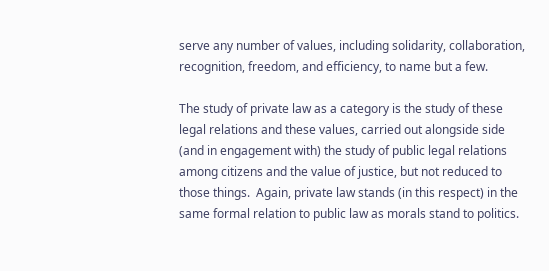serve any number of values, including solidarity, collaboration, recognition, freedom, and efficiency, to name but a few.

The study of private law as a category is the study of these legal relations and these values, carried out alongside side (and in engagement with) the study of public legal relations among citizens and the value of justice, but not reduced to those things.  Again, private law stands (in this respect) in the same formal relation to public law as morals stand to politics.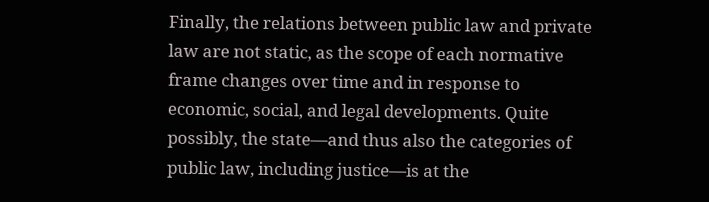Finally, the relations between public law and private law are not static, as the scope of each normative frame changes over time and in response to economic, social, and legal developments. Quite possibly, the state—and thus also the categories of public law, including justice—is at the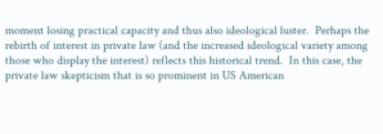moment losing practical capacity and thus also ideological luster.  Perhaps the rebirth of interest in private law (and the increased ideological variety among those who display the interest) reflects this historical trend.  In this case, the private law skepticism that is so prominent in US American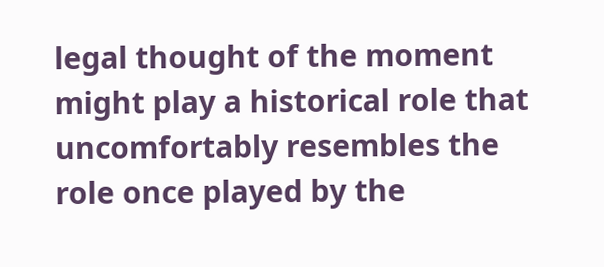legal thought of the moment might play a historical role that uncomfortably resembles the role once played by the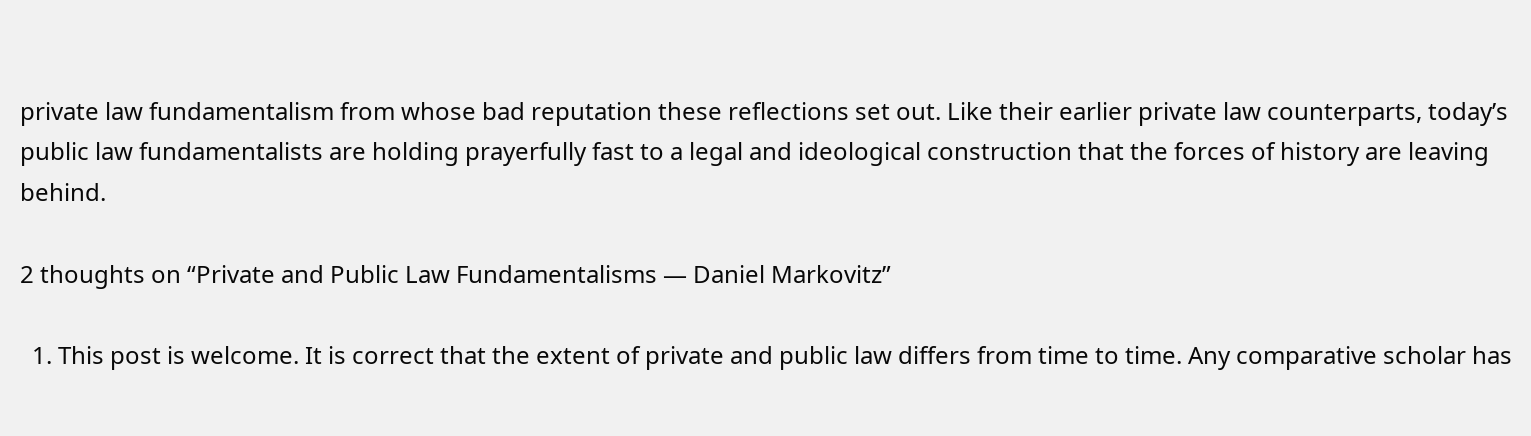private law fundamentalism from whose bad reputation these reflections set out. Like their earlier private law counterparts, today’s public law fundamentalists are holding prayerfully fast to a legal and ideological construction that the forces of history are leaving behind.

2 thoughts on “Private and Public Law Fundamentalisms — Daniel Markovitz”

  1. This post is welcome. It is correct that the extent of private and public law differs from time to time. Any comparative scholar has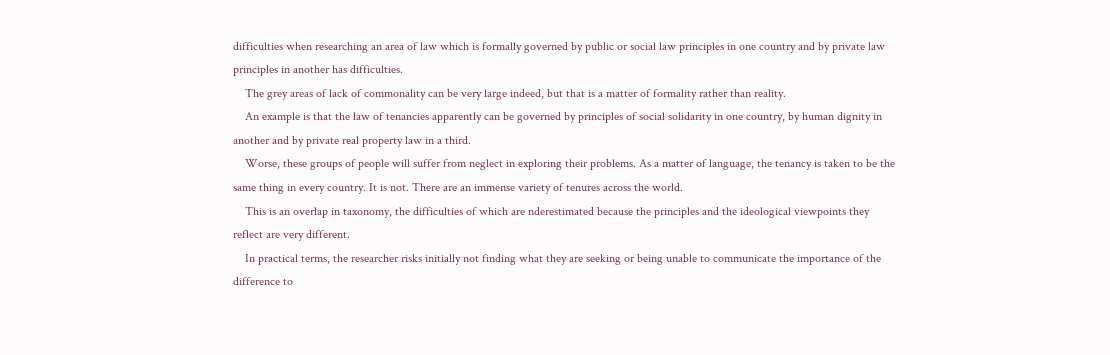difficulties when researching an area of law which is formally governed by public or social law principles in one country and by private law principles in another has difficulties.
    The grey areas of lack of commonality can be very large indeed, but that is a matter of formality rather than reality.
    An example is that the law of tenancies apparently can be governed by principles of social solidarity in one country, by human dignity in another and by private real property law in a third.
    Worse, these groups of people will suffer from neglect in exploring their problems. As a matter of language, the tenancy is taken to be the same thing in every country. It is not. There are an immense variety of tenures across the world.
    This is an overlap in taxonomy, the difficulties of which are nderestimated because the principles and the ideological viewpoints they reflect are very different.
    In practical terms, the researcher risks initially not finding what they are seeking or being unable to communicate the importance of the difference to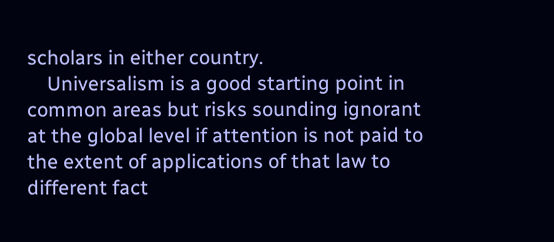scholars in either country.
    Universalism is a good starting point in common areas but risks sounding ignorant at the global level if attention is not paid to the extent of applications of that law to different fact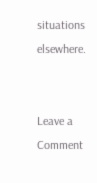situations elsewhere.


Leave a Comment